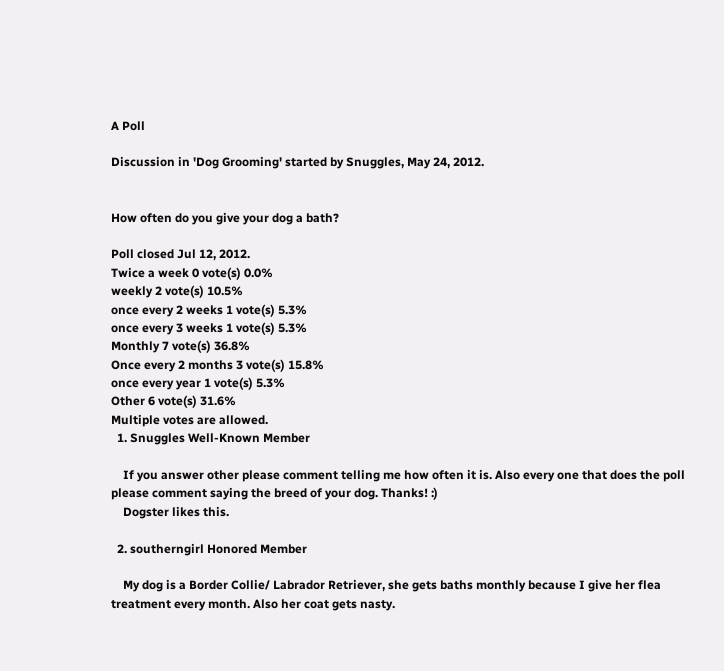A Poll

Discussion in 'Dog Grooming' started by Snuggles, May 24, 2012.


How often do you give your dog a bath?

Poll closed Jul 12, 2012.
Twice a week 0 vote(s) 0.0%
weekly 2 vote(s) 10.5%
once every 2 weeks 1 vote(s) 5.3%
once every 3 weeks 1 vote(s) 5.3%
Monthly 7 vote(s) 36.8%
Once every 2 months 3 vote(s) 15.8%
once every year 1 vote(s) 5.3%
Other 6 vote(s) 31.6%
Multiple votes are allowed.
  1. Snuggles Well-Known Member

    If you answer other please comment telling me how often it is. Also every one that does the poll please comment saying the breed of your dog. Thanks! :)
    Dogster likes this.

  2. southerngirl Honored Member

    My dog is a Border Collie/ Labrador Retriever, she gets baths monthly because I give her flea treatment every month. Also her coat gets nasty.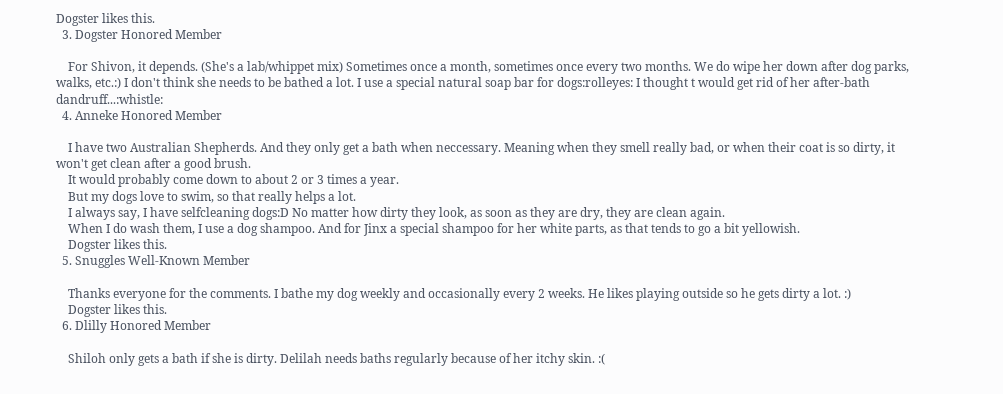Dogster likes this.
  3. Dogster Honored Member

    For Shivon, it depends. (She's a lab/whippet mix) Sometimes once a month, sometimes once every two months. We do wipe her down after dog parks, walks, etc.:) I don't think she needs to be bathed a lot. I use a special natural soap bar for dogs:rolleyes: I thought t would get rid of her after-bath dandruff...:whistle:
  4. Anneke Honored Member

    I have two Australian Shepherds. And they only get a bath when neccessary. Meaning when they smell really bad, or when their coat is so dirty, it won't get clean after a good brush.
    It would probably come down to about 2 or 3 times a year.
    But my dogs love to swim, so that really helps a lot.
    I always say, I have selfcleaning dogs:D No matter how dirty they look, as soon as they are dry, they are clean again.
    When I do wash them, I use a dog shampoo. And for Jinx a special shampoo for her white parts, as that tends to go a bit yellowish.
    Dogster likes this.
  5. Snuggles Well-Known Member

    Thanks everyone for the comments. I bathe my dog weekly and occasionally every 2 weeks. He likes playing outside so he gets dirty a lot. :)
    Dogster likes this.
  6. Dlilly Honored Member

    Shiloh only gets a bath if she is dirty. Delilah needs baths regularly because of her itchy skin. :(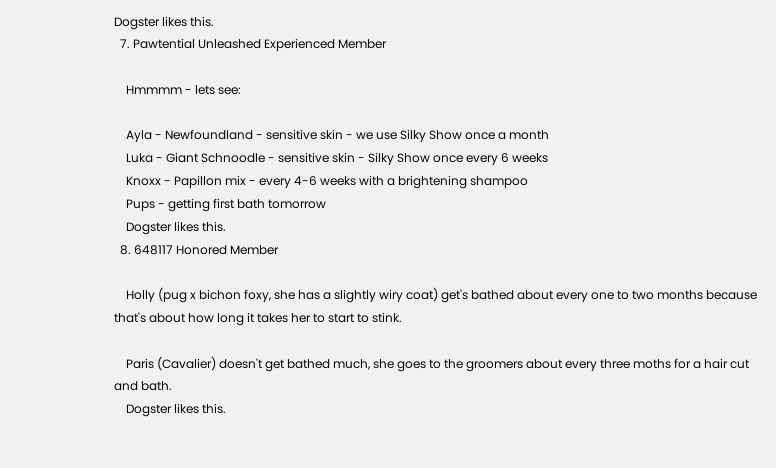Dogster likes this.
  7. Pawtential Unleashed Experienced Member

    Hmmmm - lets see:

    Ayla - Newfoundland - sensitive skin - we use Silky Show once a month
    Luka - Giant Schnoodle - sensitive skin - Silky Show once every 6 weeks
    Knoxx - Papillon mix - every 4-6 weeks with a brightening shampoo
    Pups - getting first bath tomorrow
    Dogster likes this.
  8. 648117 Honored Member

    Holly (pug x bichon foxy, she has a slightly wiry coat) get's bathed about every one to two months because that's about how long it takes her to start to stink.

    Paris (Cavalier) doesn't get bathed much, she goes to the groomers about every three moths for a hair cut and bath.
    Dogster likes this.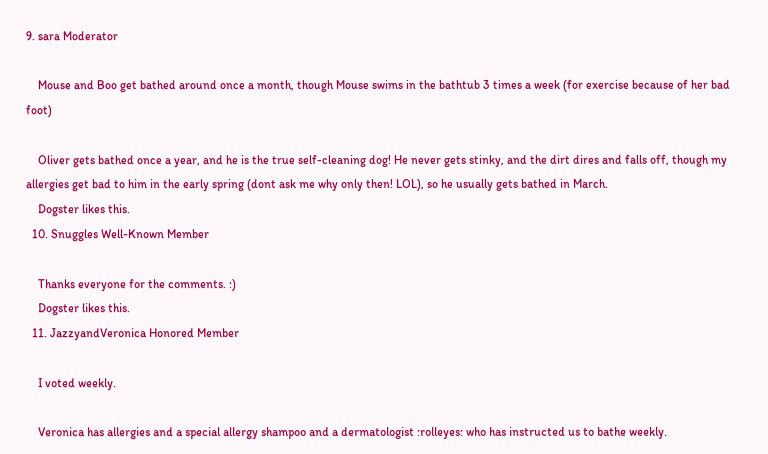9. sara Moderator

    Mouse and Boo get bathed around once a month, though Mouse swims in the bathtub 3 times a week (for exercise because of her bad foot)

    Oliver gets bathed once a year, and he is the true self-cleaning dog! He never gets stinky, and the dirt dires and falls off, though my allergies get bad to him in the early spring (dont ask me why only then! LOL), so he usually gets bathed in March.
    Dogster likes this.
  10. Snuggles Well-Known Member

    Thanks everyone for the comments. :)
    Dogster likes this.
  11. JazzyandVeronica Honored Member

    I voted weekly.

    Veronica has allergies and a special allergy shampoo and a dermatologist :rolleyes: who has instructed us to bathe weekly.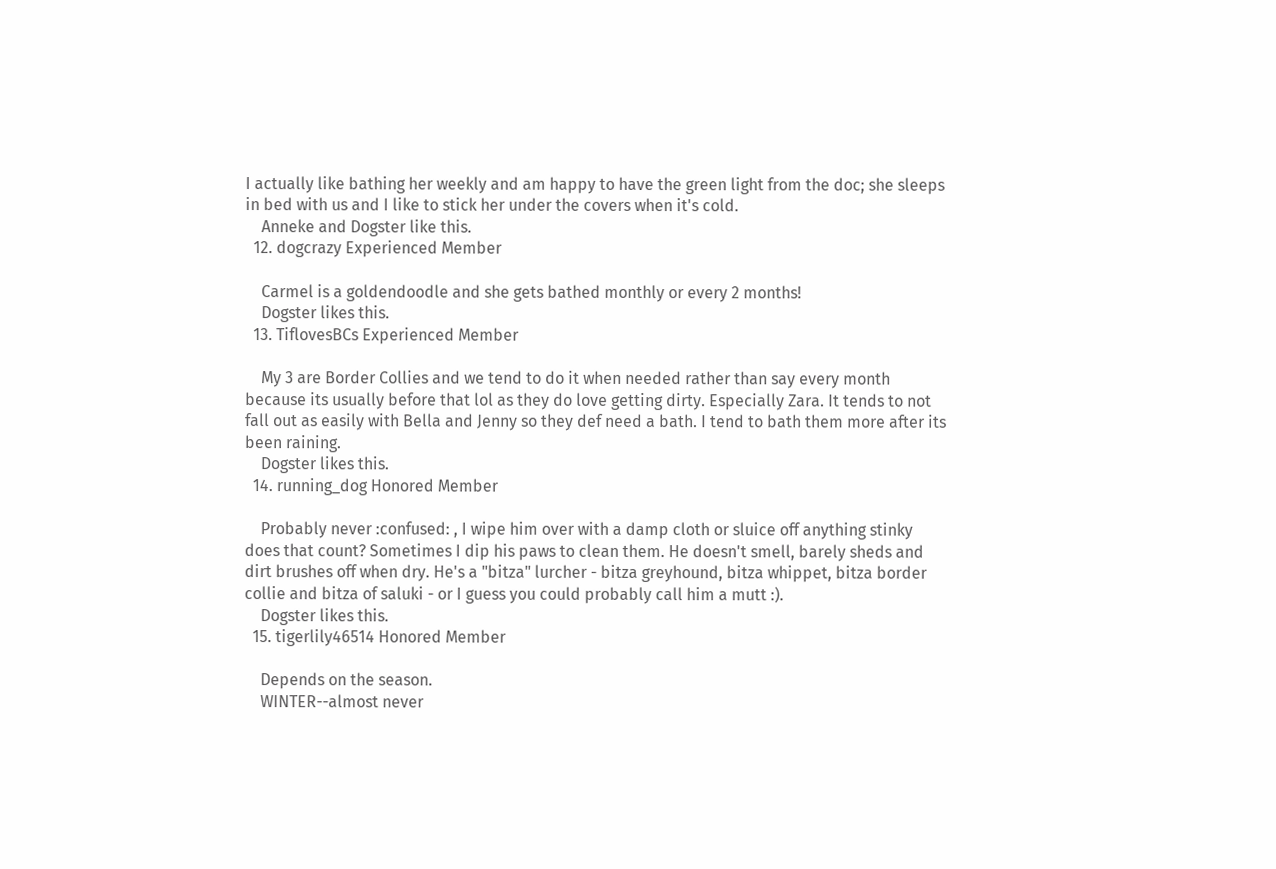I actually like bathing her weekly and am happy to have the green light from the doc; she sleeps in bed with us and I like to stick her under the covers when it's cold.
    Anneke and Dogster like this.
  12. dogcrazy Experienced Member

    Carmel is a goldendoodle and she gets bathed monthly or every 2 months!
    Dogster likes this.
  13. TiflovesBCs Experienced Member

    My 3 are Border Collies and we tend to do it when needed rather than say every month because its usually before that lol as they do love getting dirty. Especially Zara. It tends to not fall out as easily with Bella and Jenny so they def need a bath. I tend to bath them more after its been raining.
    Dogster likes this.
  14. running_dog Honored Member

    Probably never :confused: , I wipe him over with a damp cloth or sluice off anything stinky does that count? Sometimes I dip his paws to clean them. He doesn't smell, barely sheds and dirt brushes off when dry. He's a "bitza" lurcher - bitza greyhound, bitza whippet, bitza border collie and bitza of saluki - or I guess you could probably call him a mutt :).
    Dogster likes this.
  15. tigerlily46514 Honored Member

    Depends on the season.
    WINTER--almost never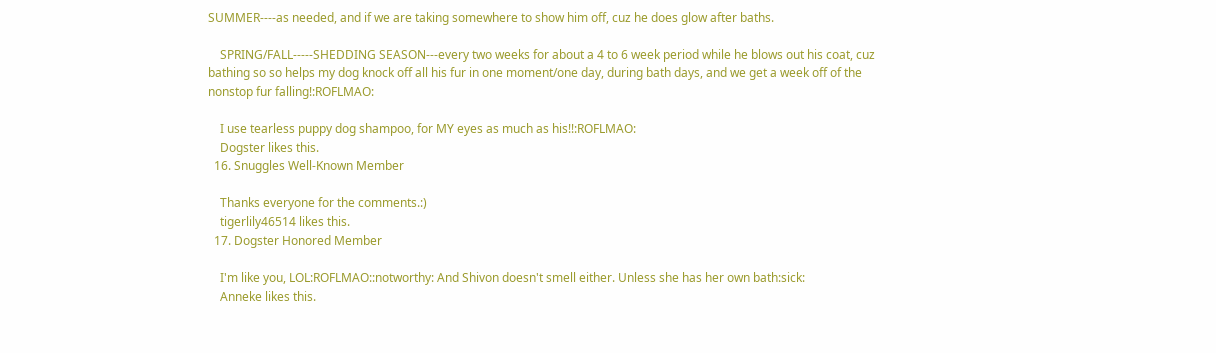SUMMER----as needed, and if we are taking somewhere to show him off, cuz he does glow after baths.

    SPRING/FALL-----SHEDDING SEASON---every two weeks for about a 4 to 6 week period while he blows out his coat, cuz bathing so so helps my dog knock off all his fur in one moment/one day, during bath days, and we get a week off of the nonstop fur falling!:ROFLMAO:

    I use tearless puppy dog shampoo, for MY eyes as much as his!!:ROFLMAO:
    Dogster likes this.
  16. Snuggles Well-Known Member

    Thanks everyone for the comments.:)
    tigerlily46514 likes this.
  17. Dogster Honored Member

    I'm like you, LOL:ROFLMAO::notworthy: And Shivon doesn't smell either. Unless she has her own bath:sick:
    Anneke likes this.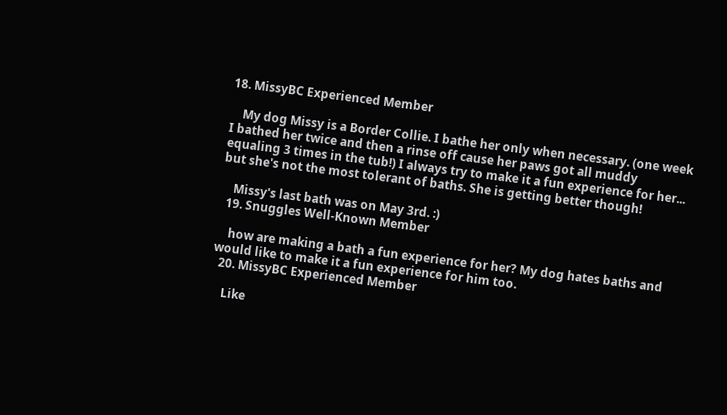18. MissyBC Experienced Member

    My dog Missy is a Border Collie. I bathe her only when necessary. (one week I bathed her twice and then a rinse off cause her paws got all muddy equaling 3 times in the tub!) I always try to make it a fun experience for her... but she's not the most tolerant of baths. She is getting better though!

    Missy's last bath was on May 3rd. :)
  19. Snuggles Well-Known Member

    how are making a bath a fun experience for her? My dog hates baths and would like to make it a fun experience for him too.
  20. MissyBC Experienced Member

    Like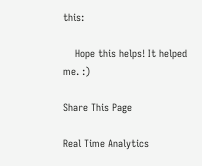this:

    Hope this helps! It helped me. :)

Share This Page

Real Time Analytics